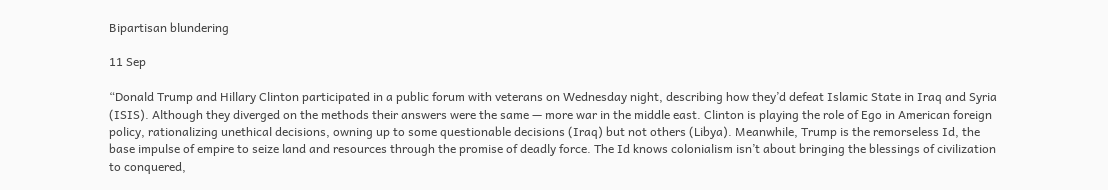Bipartisan blundering

11 Sep

“Donald Trump and Hillary Clinton participated in a public forum with veterans on Wednesday night, describing how they’d defeat Islamic State in Iraq and Syria (ISIS). Although they diverged on the methods their answers were the same — more war in the middle east. Clinton is playing the role of Ego in American foreign policy, rationalizing unethical decisions, owning up to some questionable decisions (Iraq) but not others (Libya). Meanwhile, Trump is the remorseless Id, the base impulse of empire to seize land and resources through the promise of deadly force. The Id knows colonialism isn’t about bringing the blessings of civilization to conquered,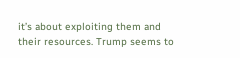it’s about exploiting them and their resources. Trump seems to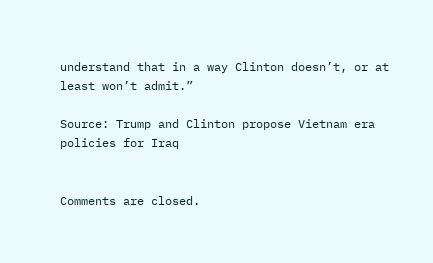understand that in a way Clinton doesn’t, or at least won’t admit.”

Source: Trump and Clinton propose Vietnam era policies for Iraq


Comments are closed.